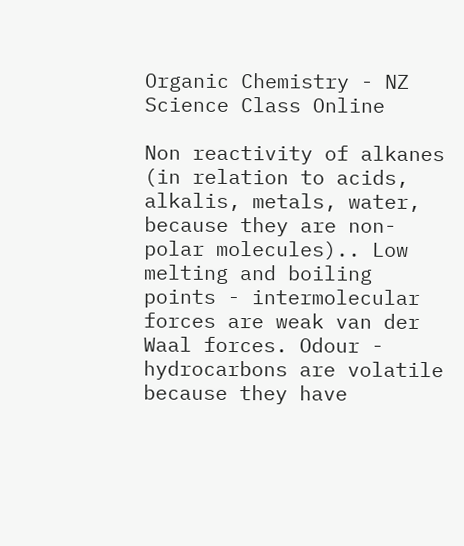Organic Chemistry - NZ Science Class Online

Non reactivity of alkanes (in relation to acids, alkalis, metals, water, because they are non-polar molecules).. Low melting and boiling points - intermolecular forces are weak van der Waal forces. Odour - hydrocarbons are volatile because they have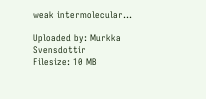weak intermolecular...

Uploaded by: Murkka Svensdottir
Filesize: 10 MB